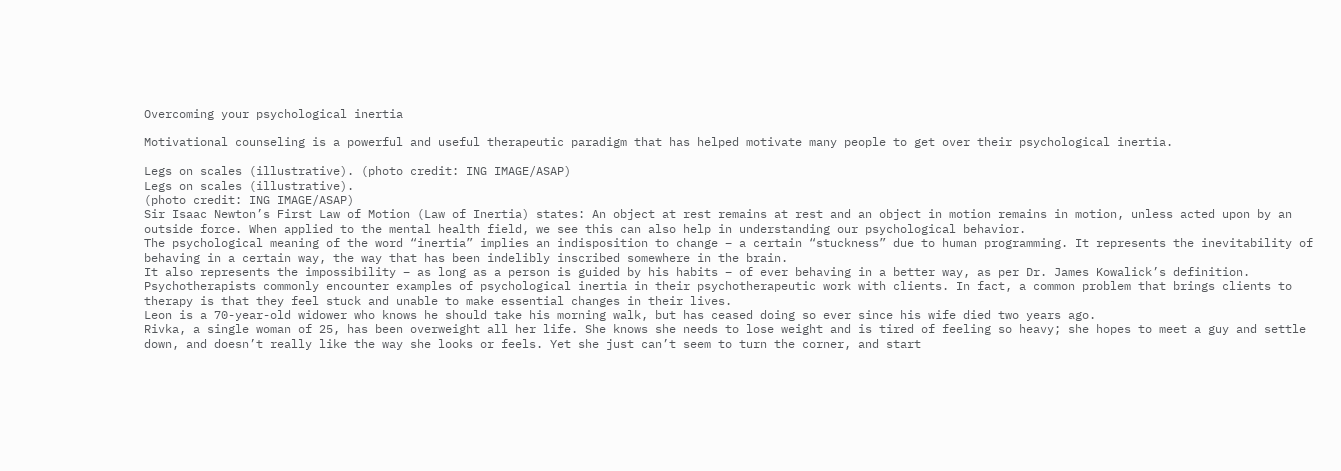Overcoming your psychological inertia

Motivational counseling is a powerful and useful therapeutic paradigm that has helped motivate many people to get over their psychological inertia.

Legs on scales (illustrative). (photo credit: ING IMAGE/ASAP)
Legs on scales (illustrative).
(photo credit: ING IMAGE/ASAP)
Sir Isaac Newton’s First Law of Motion (Law of Inertia) states: An object at rest remains at rest and an object in motion remains in motion, unless acted upon by an outside force. When applied to the mental health field, we see this can also help in understanding our psychological behavior.
The psychological meaning of the word “inertia” implies an indisposition to change – a certain “stuckness” due to human programming. It represents the inevitability of behaving in a certain way, the way that has been indelibly inscribed somewhere in the brain.
It also represents the impossibility – as long as a person is guided by his habits – of ever behaving in a better way, as per Dr. James Kowalick’s definition.
Psychotherapists commonly encounter examples of psychological inertia in their psychotherapeutic work with clients. In fact, a common problem that brings clients to therapy is that they feel stuck and unable to make essential changes in their lives.
Leon is a 70-year-old widower who knows he should take his morning walk, but has ceased doing so ever since his wife died two years ago.
Rivka, a single woman of 25, has been overweight all her life. She knows she needs to lose weight and is tired of feeling so heavy; she hopes to meet a guy and settle down, and doesn’t really like the way she looks or feels. Yet she just can’t seem to turn the corner, and start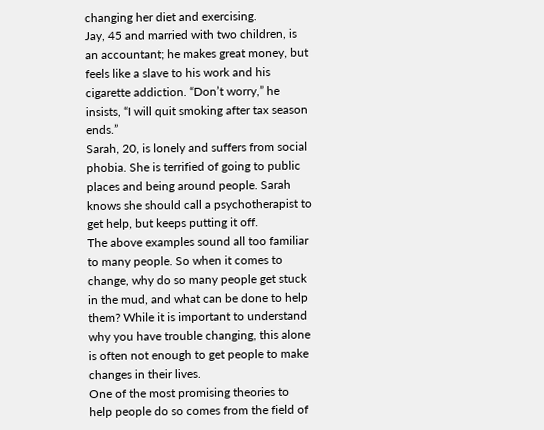changing her diet and exercising.
Jay, 45 and married with two children, is an accountant; he makes great money, but feels like a slave to his work and his cigarette addiction. “Don’t worry,” he insists, “I will quit smoking after tax season ends.”
Sarah, 20, is lonely and suffers from social phobia. She is terrified of going to public places and being around people. Sarah knows she should call a psychotherapist to get help, but keeps putting it off.
The above examples sound all too familiar to many people. So when it comes to change, why do so many people get stuck in the mud, and what can be done to help them? While it is important to understand why you have trouble changing, this alone is often not enough to get people to make changes in their lives.
One of the most promising theories to help people do so comes from the field of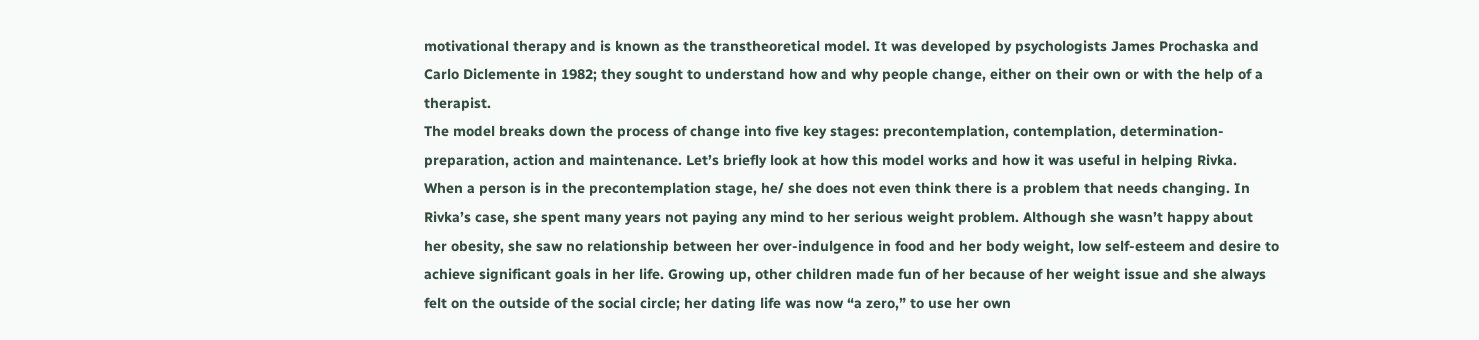motivational therapy and is known as the transtheoretical model. It was developed by psychologists James Prochaska and Carlo Diclemente in 1982; they sought to understand how and why people change, either on their own or with the help of a therapist.
The model breaks down the process of change into five key stages: precontemplation, contemplation, determination-preparation, action and maintenance. Let’s briefly look at how this model works and how it was useful in helping Rivka.
When a person is in the precontemplation stage, he/ she does not even think there is a problem that needs changing. In Rivka’s case, she spent many years not paying any mind to her serious weight problem. Although she wasn’t happy about her obesity, she saw no relationship between her over-indulgence in food and her body weight, low self-esteem and desire to achieve significant goals in her life. Growing up, other children made fun of her because of her weight issue and she always felt on the outside of the social circle; her dating life was now “a zero,” to use her own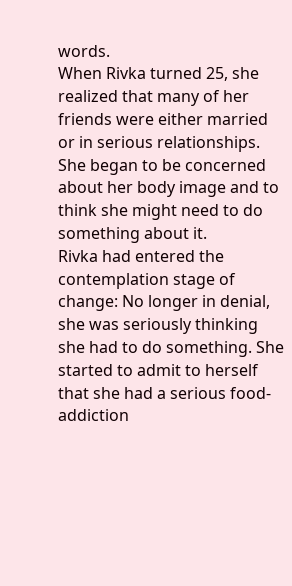words.
When Rivka turned 25, she realized that many of her friends were either married or in serious relationships.
She began to be concerned about her body image and to think she might need to do something about it.
Rivka had entered the contemplation stage of change: No longer in denial, she was seriously thinking she had to do something. She started to admit to herself that she had a serious food-addiction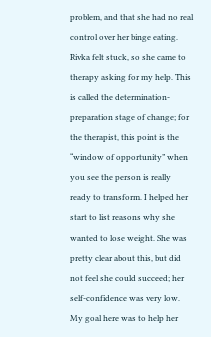problem, and that she had no real control over her binge eating.
Rivka felt stuck, so she came to therapy asking for my help. This is called the determination-preparation stage of change; for the therapist, this point is the “window of opportunity” when you see the person is really ready to transform. I helped her start to list reasons why she wanted to lose weight. She was pretty clear about this, but did not feel she could succeed; her self-confidence was very low.
My goal here was to help her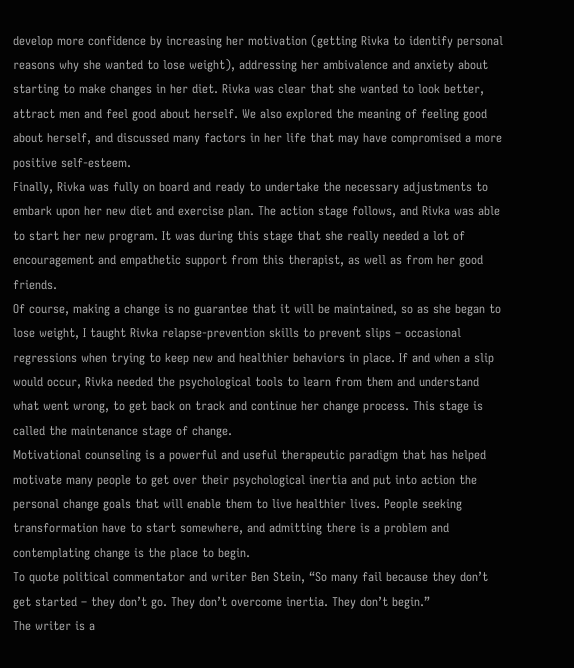develop more confidence by increasing her motivation (getting Rivka to identify personal reasons why she wanted to lose weight), addressing her ambivalence and anxiety about starting to make changes in her diet. Rivka was clear that she wanted to look better, attract men and feel good about herself. We also explored the meaning of feeling good about herself, and discussed many factors in her life that may have compromised a more positive self-esteem.
Finally, Rivka was fully on board and ready to undertake the necessary adjustments to embark upon her new diet and exercise plan. The action stage follows, and Rivka was able to start her new program. It was during this stage that she really needed a lot of encouragement and empathetic support from this therapist, as well as from her good friends.
Of course, making a change is no guarantee that it will be maintained, so as she began to lose weight, I taught Rivka relapse-prevention skills to prevent slips – occasional regressions when trying to keep new and healthier behaviors in place. If and when a slip would occur, Rivka needed the psychological tools to learn from them and understand what went wrong, to get back on track and continue her change process. This stage is called the maintenance stage of change.
Motivational counseling is a powerful and useful therapeutic paradigm that has helped motivate many people to get over their psychological inertia and put into action the personal change goals that will enable them to live healthier lives. People seeking transformation have to start somewhere, and admitting there is a problem and contemplating change is the place to begin.
To quote political commentator and writer Ben Stein, “So many fail because they don’t get started – they don’t go. They don’t overcome inertia. They don’t begin.”
The writer is a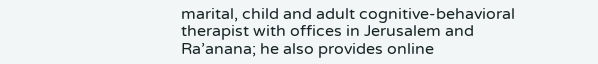marital, child and adult cognitive-behavioral therapist with offices in Jerusalem and Ra’anana; he also provides online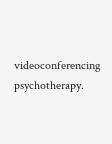videoconferencing psychotherapy.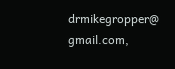drmikegropper@ gmail.com,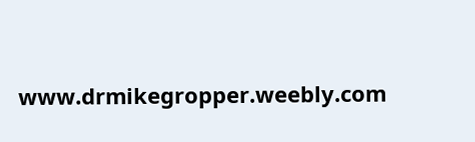www.drmikegropper.weebly.com